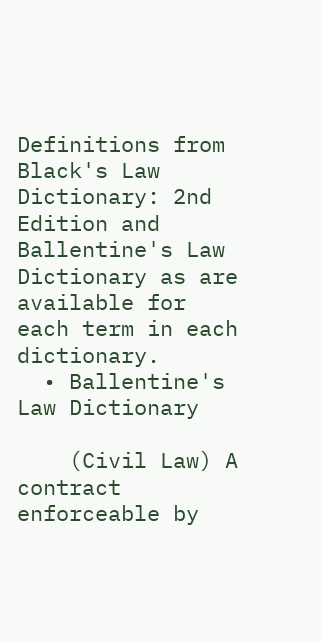Definitions from Black's Law Dictionary: 2nd Edition and Ballentine's Law Dictionary as are available for each term in each dictionary.
  • Ballentine's Law Dictionary

    (Civil Law) A contract enforceable by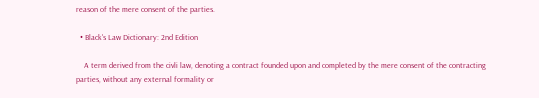reason of the mere consent of the parties.

  • Black's Law Dictionary: 2nd Edition

    A term derived from the civli law, denoting a contract founded upon and completed by the mere consent of the contracting parties, without any external formality or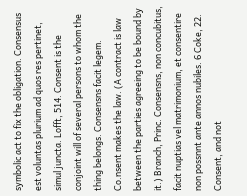symbolic act to fix the obligation. Consensus est voluntas plurium ad quos res pertinet, simul juncta. Lofft, 514. Consent is the conjoint will of several persons to whom the thing belongs. Consensns facit legem. Co.nsent makes the law. (A contract is law between the parties agreeing to be bound by it.) Branch, Princ. Consensns, non concubitus, facit nuptias vel matrimonium, et consentire non possnnt ante annos nubiles. 6 Coke, 22. Consent, and not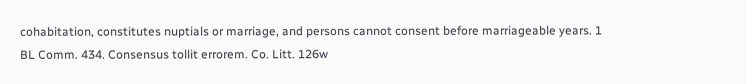cohabitation, constitutes nuptials or marriage, and persons cannot consent before marriageable years. 1 BL Comm. 434. Consensus tollit errorem. Co. Litt. 126w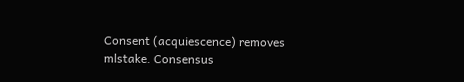Consent (acquiescence) removes mlstake. Consensus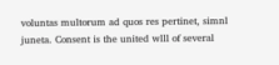voluntas multorum ad quos res pertinet, simnl juneta. Consent is the united wlll of several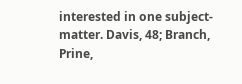interested in one subject-matter. Davis, 48; Branch, Prine,